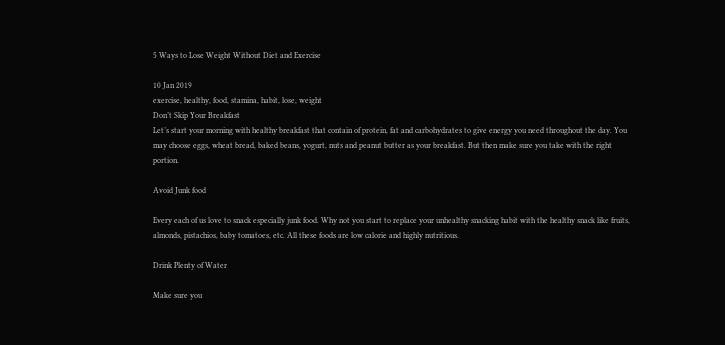5 Ways to Lose Weight Without Diet and Exercise

10 Jan 2019
exercise, healthy, food, stamina, habit, lose, weight
Don’t Skip Your Breakfast
Let’s start your morning with healthy breakfast that contain of protein, fat and carbohydrates to give energy you need throughout the day. You may choose eggs, wheat bread, baked beans, yogurt, nuts and peanut butter as your breakfast. But then make sure you take with the right portion.

Avoid Junk food

Every each of us love to snack especially junk food. Why not you start to replace your unhealthy snacking habit with the healthy snack like fruits, almonds, pistachios, baby tomatoes, etc. All these foods are low calorie and highly nutritious.

Drink Plenty of Water

Make sure you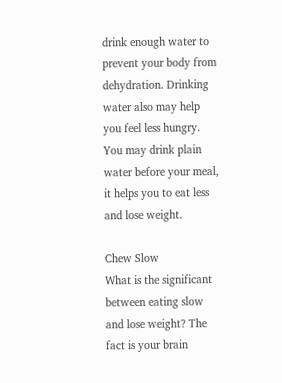drink enough water to prevent your body from dehydration. Drinking water also may help you feel less hungry. You may drink plain water before your meal, it helps you to eat less and lose weight.

Chew Slow
What is the significant between eating slow and lose weight? The fact is your brain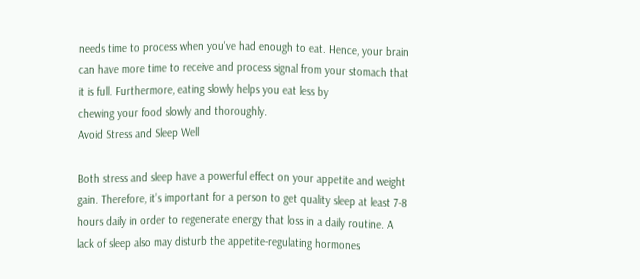needs time to process when you've had enough to eat. Hence, your brain can have more time to receive and process signal from your stomach that it is full. Furthermore, eating slowly helps you eat less by
chewing your food slowly and thoroughly.
Avoid Stress and Sleep Well

Both stress and sleep have a powerful effect on your appetite and weight gain. Therefore, it’s important for a person to get quality sleep at least 7-8 hours daily in order to regenerate energy that loss in a daily routine. A lack of sleep also may disturb the appetite-regulating hormones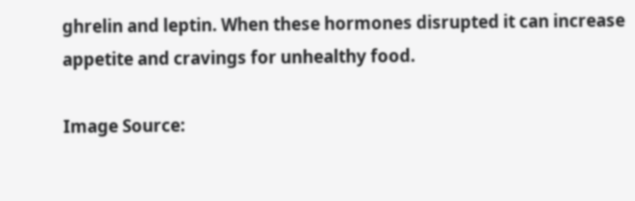ghrelin and leptin. When these hormones disrupted it can increase appetite and cravings for unhealthy food.

Image Source: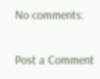No comments:

Post a Comment